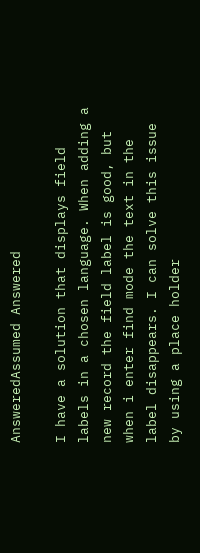AnsweredAssumed Answered

I have a solution that displays field labels in a chosen language. When adding a new record the field label is good, but when i enter find mode the text in the label disappears. I can solve this issue by using a place holder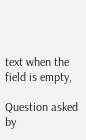text when the field is empty,

Question asked by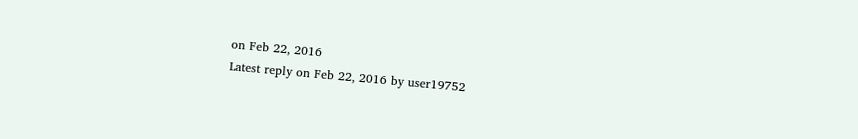on Feb 22, 2016
Latest reply on Feb 22, 2016 by user19752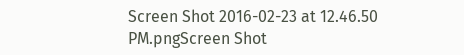Screen Shot 2016-02-23 at 12.46.50 PM.pngScreen Shot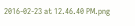2016-02-23 at 12.46.40 PM.png